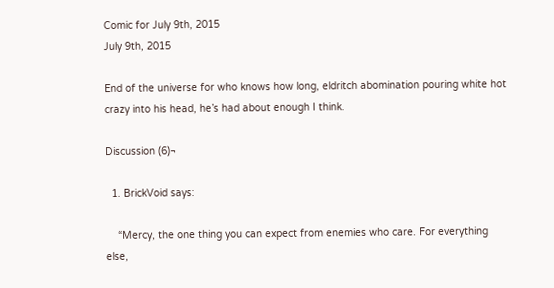Comic for July 9th, 2015
July 9th, 2015

End of the universe for who knows how long, eldritch abomination pouring white hot crazy into his head, he’s had about enough I think.

Discussion (6)¬

  1. BrickVoid says:

    “Mercy, the one thing you can expect from enemies who care. For everything else,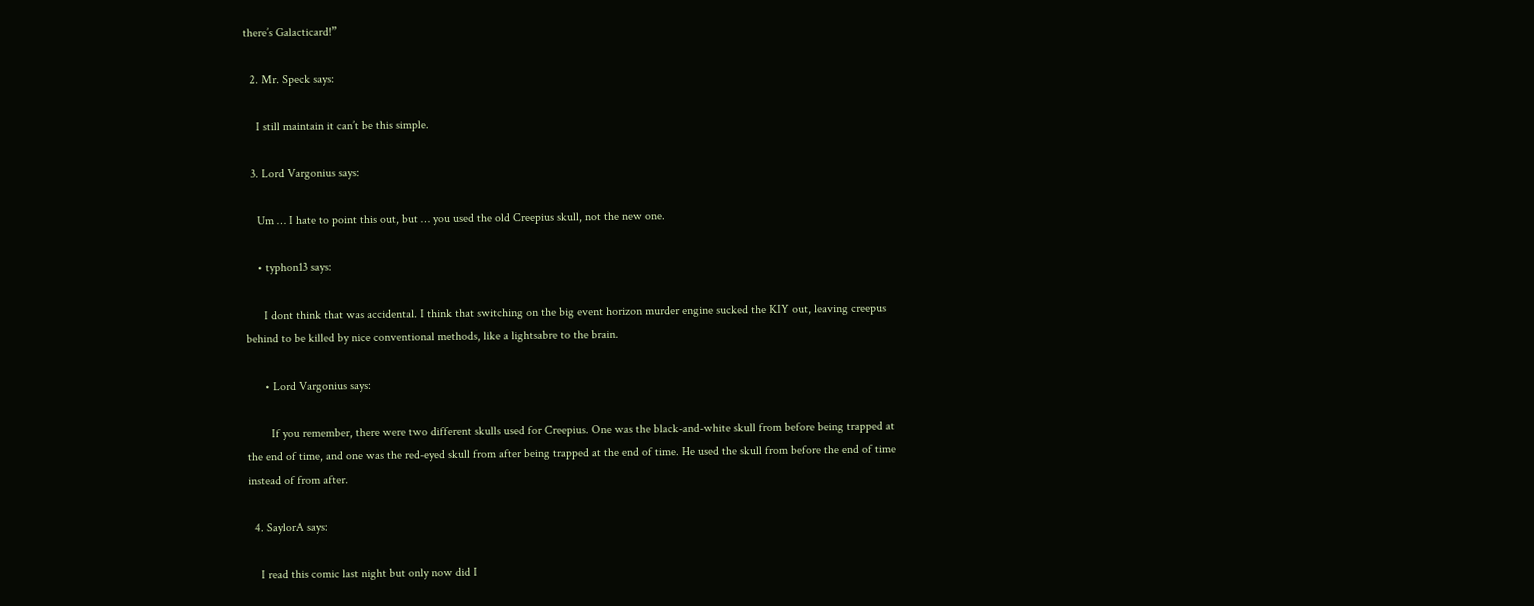there’s Galacticard!”

  2. Mr. Speck says:

    I still maintain it can’t be this simple.

  3. Lord Vargonius says:

    Um … I hate to point this out, but … you used the old Creepius skull, not the new one.

    • typhon13 says:

      I dont think that was accidental. I think that switching on the big event horizon murder engine sucked the KIY out, leaving creepus behind to be killed by nice conventional methods, like a lightsabre to the brain.

      • Lord Vargonius says:

        If you remember, there were two different skulls used for Creepius. One was the black-and-white skull from before being trapped at the end of time, and one was the red-eyed skull from after being trapped at the end of time. He used the skull from before the end of time instead of from after.

  4. SaylorA says:

    I read this comic last night but only now did I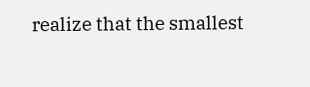realize that the smallest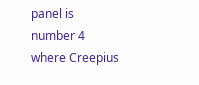panel is number 4 where Creepius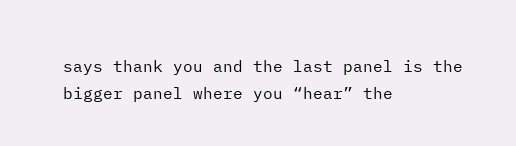says thank you and the last panel is the bigger panel where you “hear” the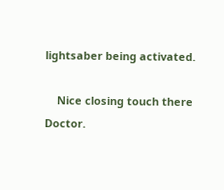lightsaber being activated.

    Nice closing touch there Doctor.